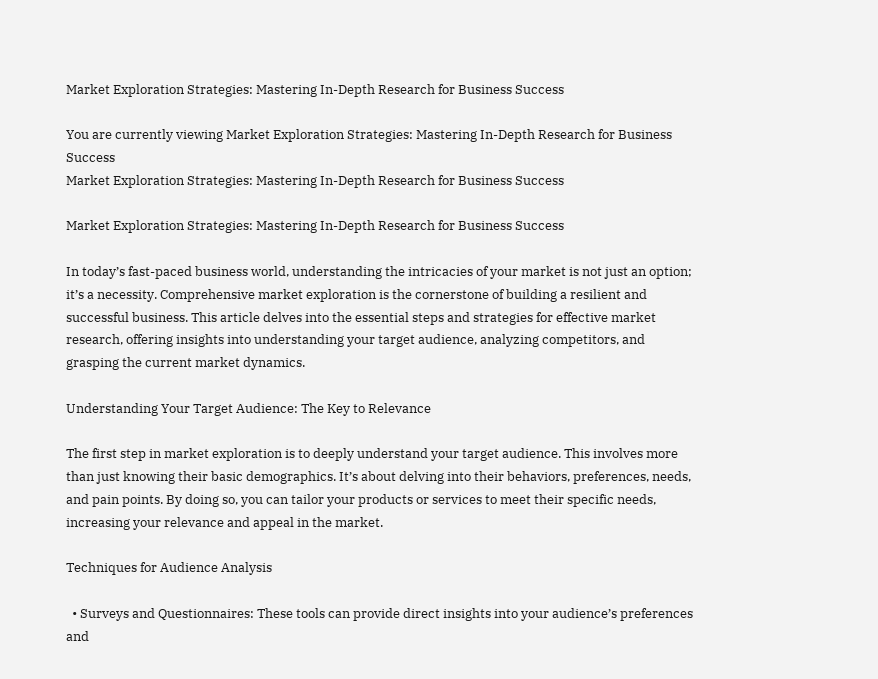Market Exploration Strategies: Mastering In-Depth Research for Business Success

You are currently viewing Market Exploration Strategies: Mastering In-Depth Research for Business Success
Market Exploration Strategies: Mastering In-Depth Research for Business Success

Market Exploration Strategies: Mastering In-Depth Research for Business Success

In today’s fast-paced business world, understanding the intricacies of your market is not just an option; it’s a necessity. Comprehensive market exploration is the cornerstone of building a resilient and successful business. This article delves into the essential steps and strategies for effective market research, offering insights into understanding your target audience, analyzing competitors, and grasping the current market dynamics.

Understanding Your Target Audience: The Key to Relevance

The first step in market exploration is to deeply understand your target audience. This involves more than just knowing their basic demographics. It’s about delving into their behaviors, preferences, needs, and pain points. By doing so, you can tailor your products or services to meet their specific needs, increasing your relevance and appeal in the market.

Techniques for Audience Analysis

  • Surveys and Questionnaires: These tools can provide direct insights into your audience’s preferences and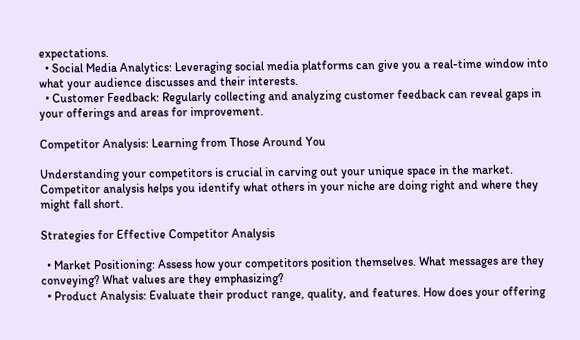expectations.
  • Social Media Analytics: Leveraging social media platforms can give you a real-time window into what your audience discusses and their interests.
  • Customer Feedback: Regularly collecting and analyzing customer feedback can reveal gaps in your offerings and areas for improvement.

Competitor Analysis: Learning from Those Around You

Understanding your competitors is crucial in carving out your unique space in the market. Competitor analysis helps you identify what others in your niche are doing right and where they might fall short.

Strategies for Effective Competitor Analysis

  • Market Positioning: Assess how your competitors position themselves. What messages are they conveying? What values are they emphasizing?
  • Product Analysis: Evaluate their product range, quality, and features. How does your offering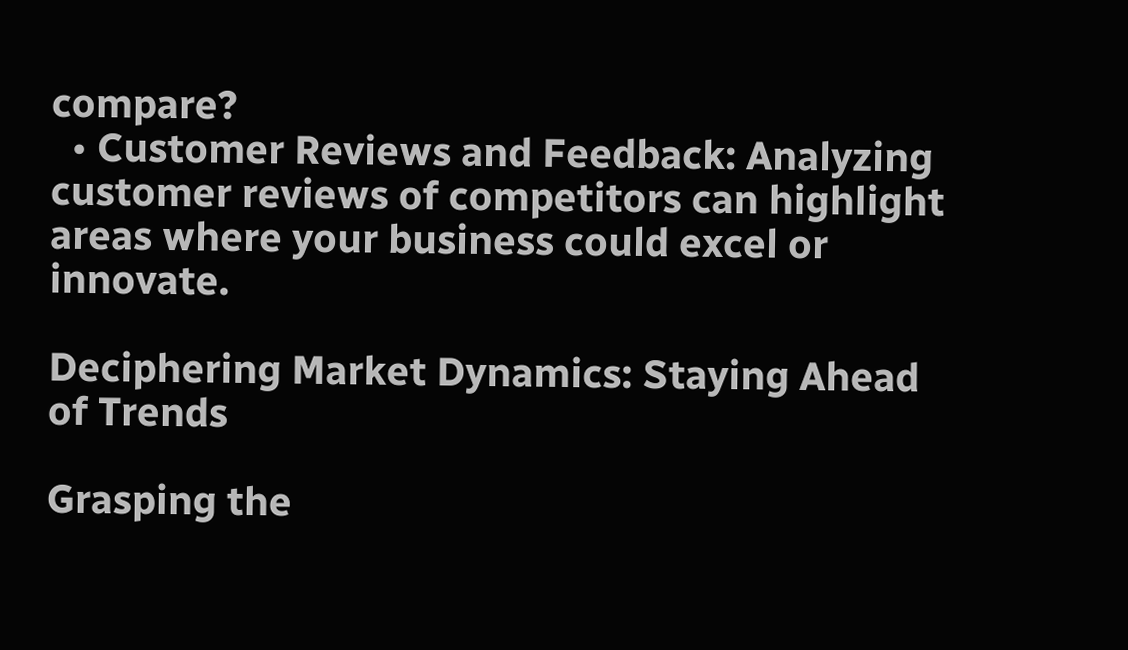compare?
  • Customer Reviews and Feedback: Analyzing customer reviews of competitors can highlight areas where your business could excel or innovate.

Deciphering Market Dynamics: Staying Ahead of Trends

Grasping the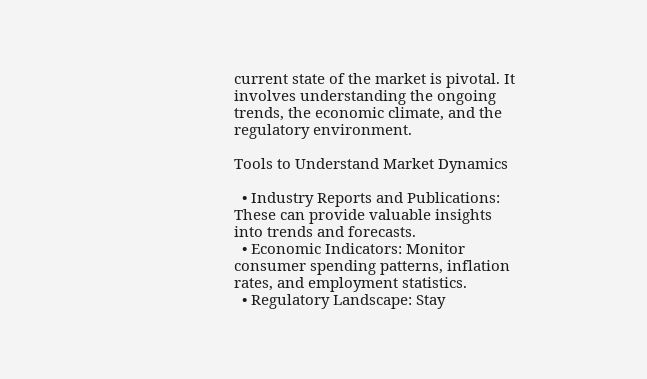current state of the market is pivotal. It involves understanding the ongoing trends, the economic climate, and the regulatory environment.

Tools to Understand Market Dynamics

  • Industry Reports and Publications: These can provide valuable insights into trends and forecasts.
  • Economic Indicators: Monitor consumer spending patterns, inflation rates, and employment statistics.
  • Regulatory Landscape: Stay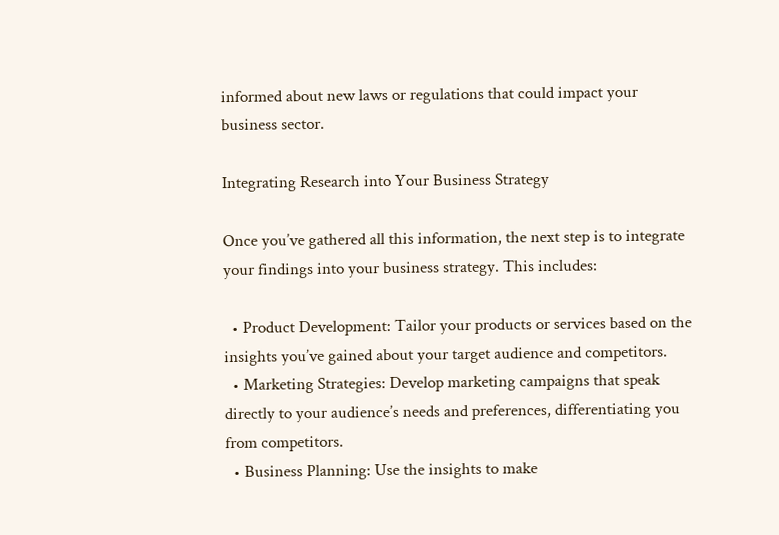informed about new laws or regulations that could impact your business sector.

Integrating Research into Your Business Strategy

Once you’ve gathered all this information, the next step is to integrate your findings into your business strategy. This includes:

  • Product Development: Tailor your products or services based on the insights you’ve gained about your target audience and competitors.
  • Marketing Strategies: Develop marketing campaigns that speak directly to your audience’s needs and preferences, differentiating you from competitors.
  • Business Planning: Use the insights to make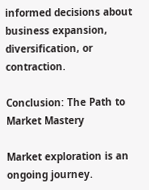informed decisions about business expansion, diversification, or contraction.

Conclusion: The Path to Market Mastery

Market exploration is an ongoing journey.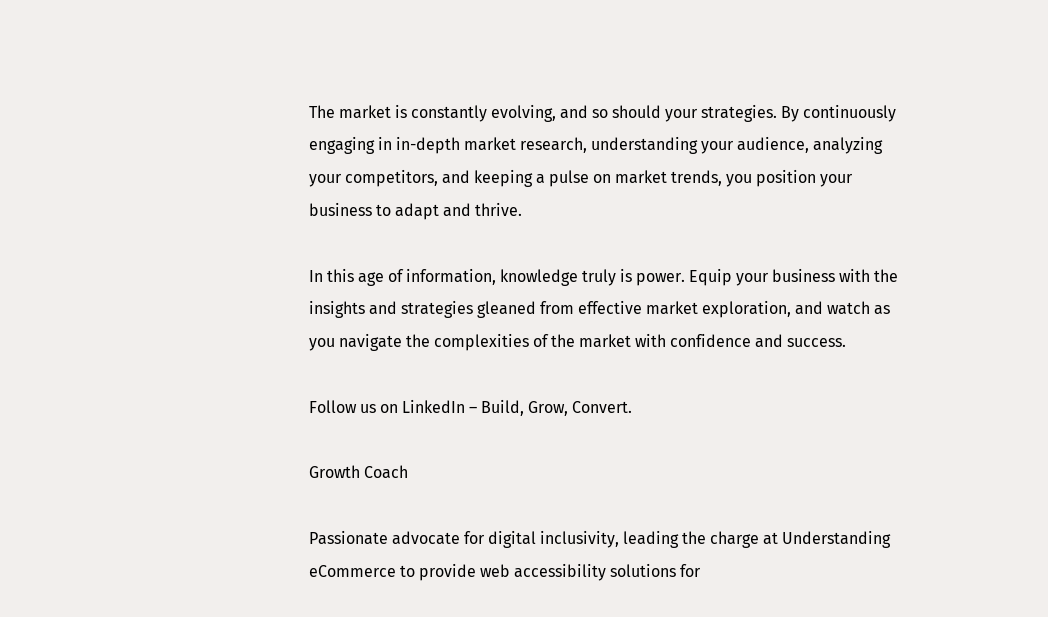The market is constantly evolving, and so should your strategies. By continuously engaging in in-depth market research, understanding your audience, analyzing your competitors, and keeping a pulse on market trends, you position your business to adapt and thrive.

In this age of information, knowledge truly is power. Equip your business with the insights and strategies gleaned from effective market exploration, and watch as you navigate the complexities of the market with confidence and success.

Follow us on LinkedIn – Build, Grow, Convert.

Growth Coach

Passionate advocate for digital inclusivity, leading the charge at Understanding eCommerce to provide web accessibility solutions for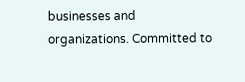businesses and organizations. Committed to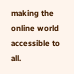making the online world accessible to all.